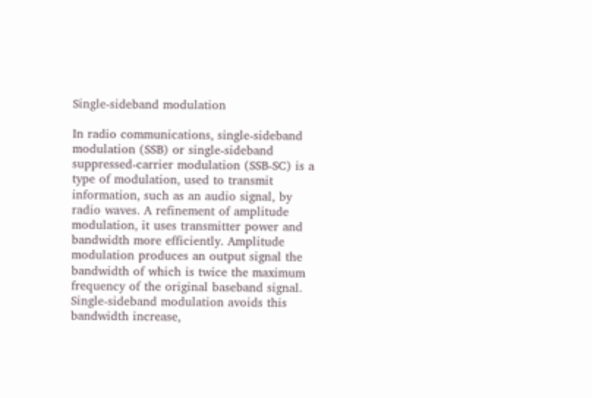Single-sideband modulation

In radio communications, single-sideband modulation (SSB) or single-sideband suppressed-carrier modulation (SSB-SC) is a type of modulation, used to transmit information, such as an audio signal, by radio waves. A refinement of amplitude modulation, it uses transmitter power and bandwidth more efficiently. Amplitude modulation produces an output signal the bandwidth of which is twice the maximum frequency of the original baseband signal. Single-sideband modulation avoids this bandwidth increase,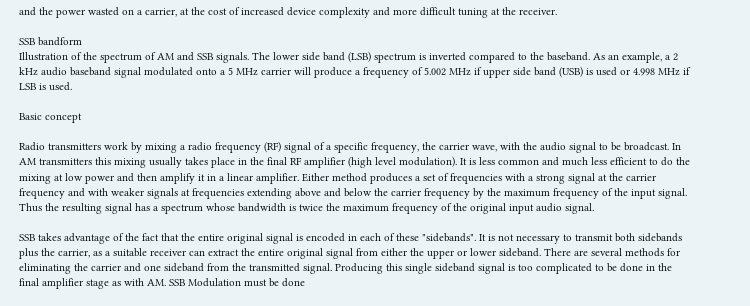and the power wasted on a carrier, at the cost of increased device complexity and more difficult tuning at the receiver.

SSB bandform
Illustration of the spectrum of AM and SSB signals. The lower side band (LSB) spectrum is inverted compared to the baseband. As an example, a 2 kHz audio baseband signal modulated onto a 5 MHz carrier will produce a frequency of 5.002 MHz if upper side band (USB) is used or 4.998 MHz if LSB is used.

Basic concept

Radio transmitters work by mixing a radio frequency (RF) signal of a specific frequency, the carrier wave, with the audio signal to be broadcast. In AM transmitters this mixing usually takes place in the final RF amplifier (high level modulation). It is less common and much less efficient to do the mixing at low power and then amplify it in a linear amplifier. Either method produces a set of frequencies with a strong signal at the carrier frequency and with weaker signals at frequencies extending above and below the carrier frequency by the maximum frequency of the input signal. Thus the resulting signal has a spectrum whose bandwidth is twice the maximum frequency of the original input audio signal.

SSB takes advantage of the fact that the entire original signal is encoded in each of these "sidebands". It is not necessary to transmit both sidebands plus the carrier, as a suitable receiver can extract the entire original signal from either the upper or lower sideband. There are several methods for eliminating the carrier and one sideband from the transmitted signal. Producing this single sideband signal is too complicated to be done in the final amplifier stage as with AM. SSB Modulation must be done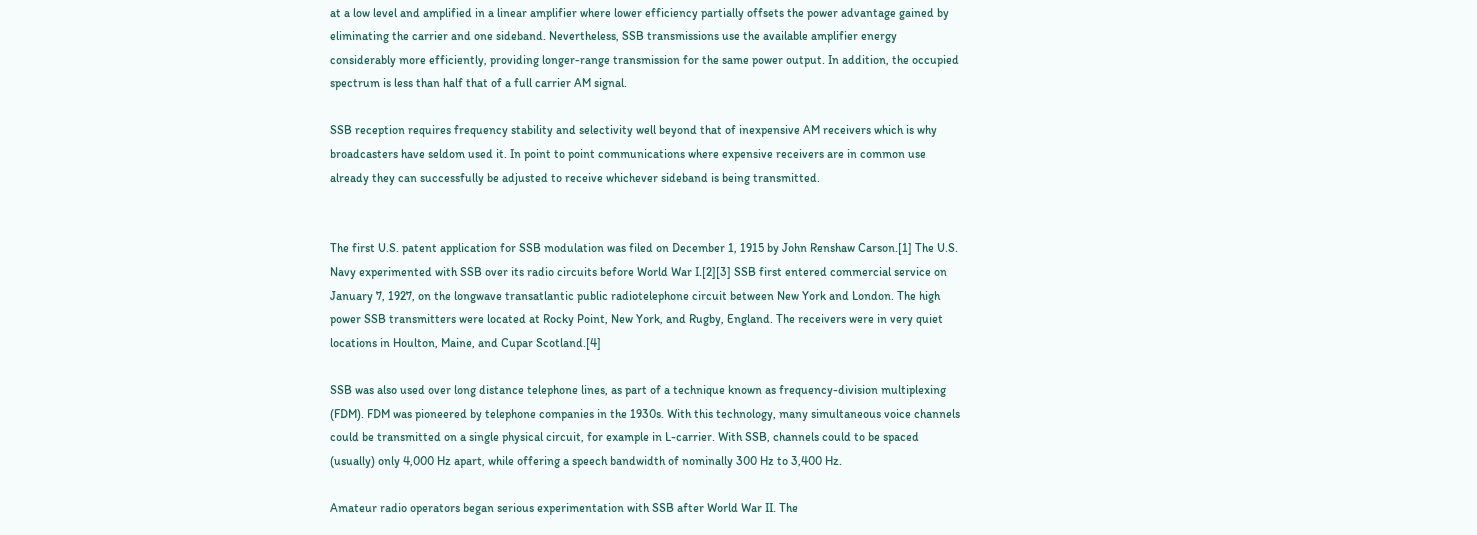at a low level and amplified in a linear amplifier where lower efficiency partially offsets the power advantage gained by eliminating the carrier and one sideband. Nevertheless, SSB transmissions use the available amplifier energy considerably more efficiently, providing longer-range transmission for the same power output. In addition, the occupied spectrum is less than half that of a full carrier AM signal.

SSB reception requires frequency stability and selectivity well beyond that of inexpensive AM receivers which is why broadcasters have seldom used it. In point to point communications where expensive receivers are in common use already they can successfully be adjusted to receive whichever sideband is being transmitted.


The first U.S. patent application for SSB modulation was filed on December 1, 1915 by John Renshaw Carson.[1] The U.S. Navy experimented with SSB over its radio circuits before World War I.[2][3] SSB first entered commercial service on January 7, 1927, on the longwave transatlantic public radiotelephone circuit between New York and London. The high power SSB transmitters were located at Rocky Point, New York, and Rugby, England. The receivers were in very quiet locations in Houlton, Maine, and Cupar Scotland.[4]

SSB was also used over long distance telephone lines, as part of a technique known as frequency-division multiplexing (FDM). FDM was pioneered by telephone companies in the 1930s. With this technology, many simultaneous voice channels could be transmitted on a single physical circuit, for example in L-carrier. With SSB, channels could to be spaced (usually) only 4,000 Hz apart, while offering a speech bandwidth of nominally 300 Hz to 3,400 Hz.

Amateur radio operators began serious experimentation with SSB after World War II. The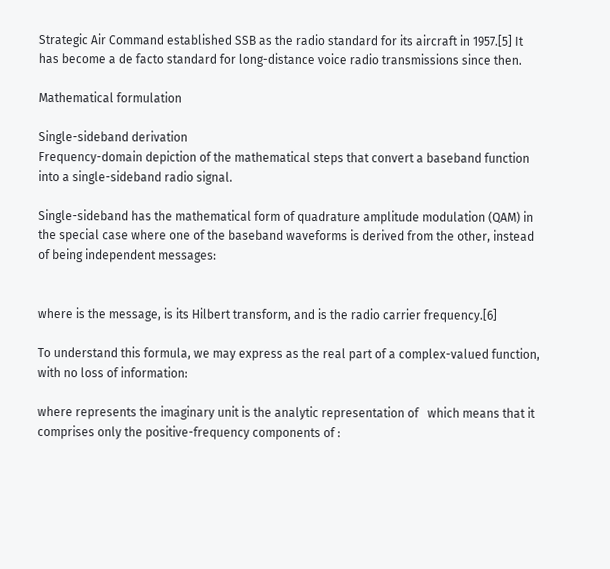Strategic Air Command established SSB as the radio standard for its aircraft in 1957.[5] It has become a de facto standard for long-distance voice radio transmissions since then.

Mathematical formulation

Single-sideband derivation
Frequency-domain depiction of the mathematical steps that convert a baseband function into a single-sideband radio signal.

Single-sideband has the mathematical form of quadrature amplitude modulation (QAM) in the special case where one of the baseband waveforms is derived from the other, instead of being independent messages:


where is the message, is its Hilbert transform, and is the radio carrier frequency.[6]

To understand this formula, we may express as the real part of a complex-valued function, with no loss of information:

where represents the imaginary unit is the analytic representation of   which means that it comprises only the positive-frequency components of :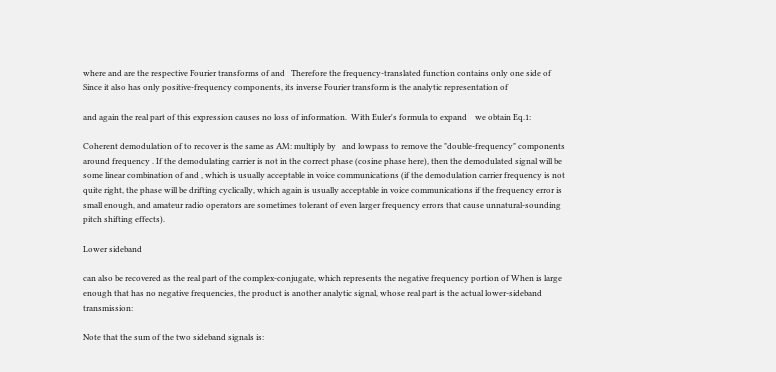where and are the respective Fourier transforms of and   Therefore the frequency-translated function contains only one side of   Since it also has only positive-frequency components, its inverse Fourier transform is the analytic representation of

and again the real part of this expression causes no loss of information.  With Euler's formula to expand    we obtain Eq.1:

Coherent demodulation of to recover is the same as AM: multiply by   and lowpass to remove the "double-frequency" components around frequency . If the demodulating carrier is not in the correct phase (cosine phase here), then the demodulated signal will be some linear combination of and , which is usually acceptable in voice communications (if the demodulation carrier frequency is not quite right, the phase will be drifting cyclically, which again is usually acceptable in voice communications if the frequency error is small enough, and amateur radio operators are sometimes tolerant of even larger frequency errors that cause unnatural-sounding pitch shifting effects).

Lower sideband

can also be recovered as the real part of the complex-conjugate, which represents the negative frequency portion of When is large enough that has no negative frequencies, the product is another analytic signal, whose real part is the actual lower-sideband transmission:

Note that the sum of the two sideband signals is: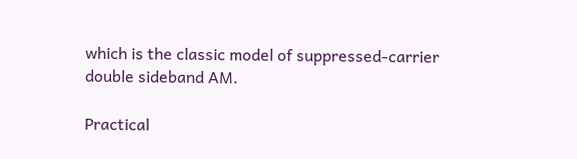which is the classic model of suppressed-carrier double sideband AM.

Practical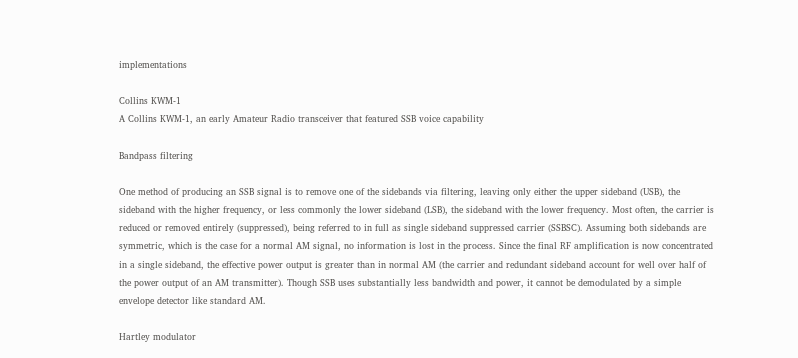implementations

Collins KWM-1
A Collins KWM-1, an early Amateur Radio transceiver that featured SSB voice capability

Bandpass filtering

One method of producing an SSB signal is to remove one of the sidebands via filtering, leaving only either the upper sideband (USB), the sideband with the higher frequency, or less commonly the lower sideband (LSB), the sideband with the lower frequency. Most often, the carrier is reduced or removed entirely (suppressed), being referred to in full as single sideband suppressed carrier (SSBSC). Assuming both sidebands are symmetric, which is the case for a normal AM signal, no information is lost in the process. Since the final RF amplification is now concentrated in a single sideband, the effective power output is greater than in normal AM (the carrier and redundant sideband account for well over half of the power output of an AM transmitter). Though SSB uses substantially less bandwidth and power, it cannot be demodulated by a simple envelope detector like standard AM.

Hartley modulator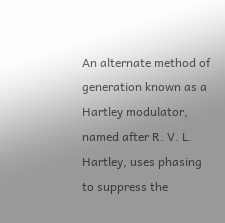An alternate method of generation known as a Hartley modulator, named after R. V. L. Hartley, uses phasing to suppress the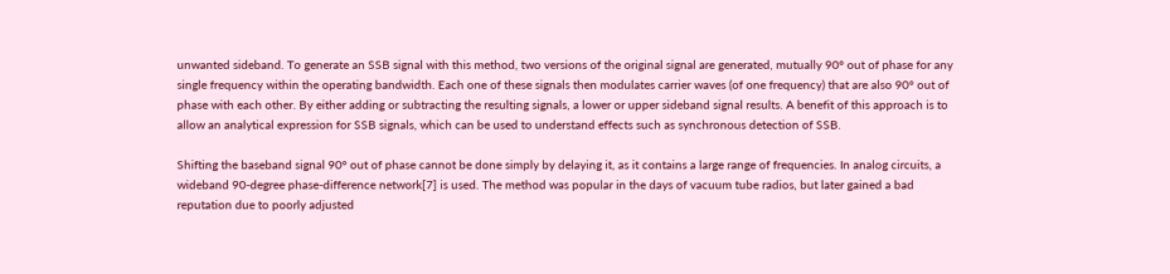unwanted sideband. To generate an SSB signal with this method, two versions of the original signal are generated, mutually 90° out of phase for any single frequency within the operating bandwidth. Each one of these signals then modulates carrier waves (of one frequency) that are also 90° out of phase with each other. By either adding or subtracting the resulting signals, a lower or upper sideband signal results. A benefit of this approach is to allow an analytical expression for SSB signals, which can be used to understand effects such as synchronous detection of SSB.

Shifting the baseband signal 90° out of phase cannot be done simply by delaying it, as it contains a large range of frequencies. In analog circuits, a wideband 90-degree phase-difference network[7] is used. The method was popular in the days of vacuum tube radios, but later gained a bad reputation due to poorly adjusted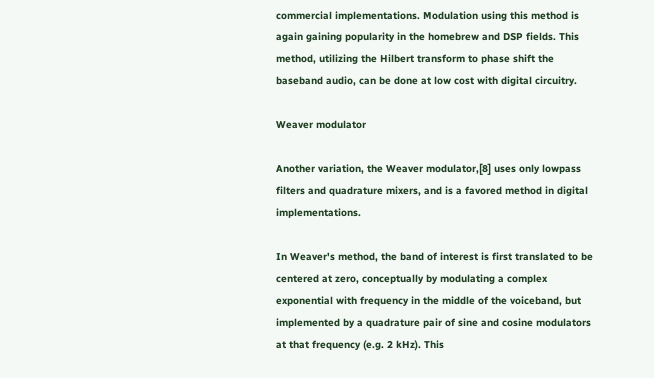commercial implementations. Modulation using this method is again gaining popularity in the homebrew and DSP fields. This method, utilizing the Hilbert transform to phase shift the baseband audio, can be done at low cost with digital circuitry.

Weaver modulator

Another variation, the Weaver modulator,[8] uses only lowpass filters and quadrature mixers, and is a favored method in digital implementations.

In Weaver's method, the band of interest is first translated to be centered at zero, conceptually by modulating a complex exponential with frequency in the middle of the voiceband, but implemented by a quadrature pair of sine and cosine modulators at that frequency (e.g. 2 kHz). This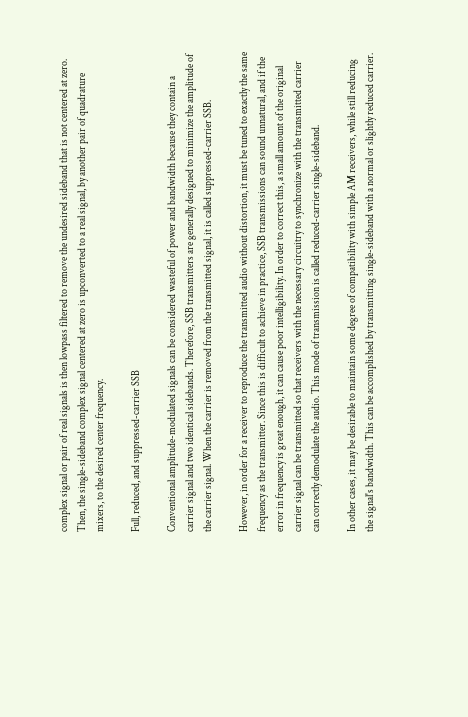complex signal or pair of real signals is then lowpass filtered to remove the undesired sideband that is not centered at zero. Then, the single-sideband complex signal centered at zero is upconverted to a real signal, by another pair of quadrature mixers, to the desired center frequency.

Full, reduced, and suppressed-carrier SSB

Conventional amplitude-modulated signals can be considered wasteful of power and bandwidth because they contain a carrier signal and two identical sidebands. Therefore, SSB transmitters are generally designed to minimize the amplitude of the carrier signal. When the carrier is removed from the transmitted signal, it is called suppressed-carrier SSB.

However, in order for a receiver to reproduce the transmitted audio without distortion, it must be tuned to exactly the same frequency as the transmitter. Since this is difficult to achieve in practice, SSB transmissions can sound unnatural, and if the error in frequency is great enough, it can cause poor intelligibility. In order to correct this, a small amount of the original carrier signal can be transmitted so that receivers with the necessary circuitry to synchronize with the transmitted carrier can correctly demodulate the audio. This mode of transmission is called reduced-carrier single-sideband.

In other cases, it may be desirable to maintain some degree of compatibility with simple AM receivers, while still reducing the signal's bandwidth. This can be accomplished by transmitting single-sideband with a normal or slightly reduced carrier.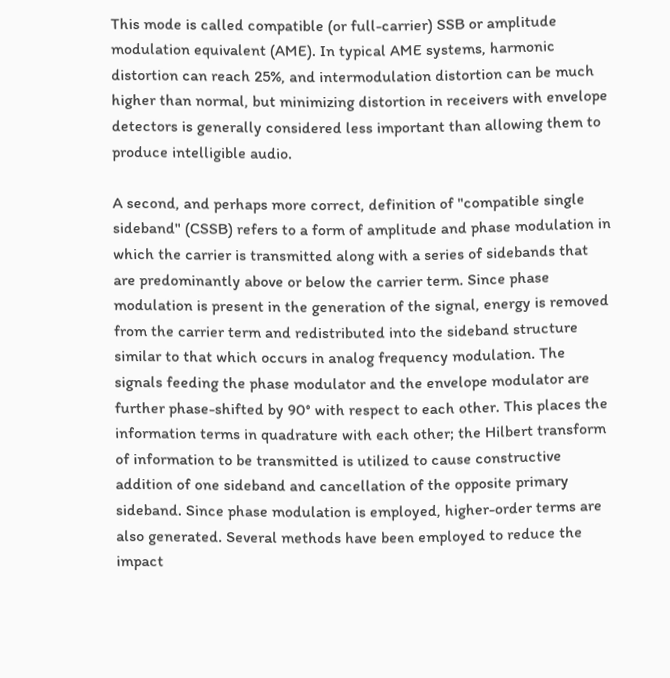This mode is called compatible (or full-carrier) SSB or amplitude modulation equivalent (AME). In typical AME systems, harmonic distortion can reach 25%, and intermodulation distortion can be much higher than normal, but minimizing distortion in receivers with envelope detectors is generally considered less important than allowing them to produce intelligible audio.

A second, and perhaps more correct, definition of "compatible single sideband" (CSSB) refers to a form of amplitude and phase modulation in which the carrier is transmitted along with a series of sidebands that are predominantly above or below the carrier term. Since phase modulation is present in the generation of the signal, energy is removed from the carrier term and redistributed into the sideband structure similar to that which occurs in analog frequency modulation. The signals feeding the phase modulator and the envelope modulator are further phase-shifted by 90° with respect to each other. This places the information terms in quadrature with each other; the Hilbert transform of information to be transmitted is utilized to cause constructive addition of one sideband and cancellation of the opposite primary sideband. Since phase modulation is employed, higher-order terms are also generated. Several methods have been employed to reduce the impact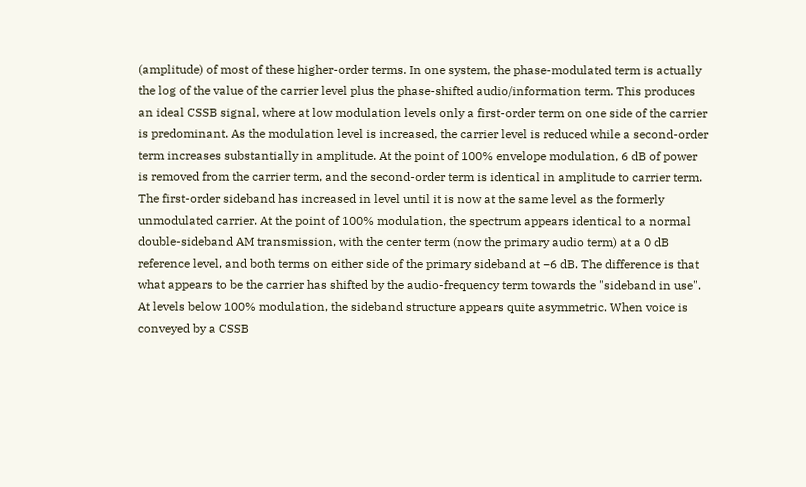(amplitude) of most of these higher-order terms. In one system, the phase-modulated term is actually the log of the value of the carrier level plus the phase-shifted audio/information term. This produces an ideal CSSB signal, where at low modulation levels only a first-order term on one side of the carrier is predominant. As the modulation level is increased, the carrier level is reduced while a second-order term increases substantially in amplitude. At the point of 100% envelope modulation, 6 dB of power is removed from the carrier term, and the second-order term is identical in amplitude to carrier term. The first-order sideband has increased in level until it is now at the same level as the formerly unmodulated carrier. At the point of 100% modulation, the spectrum appears identical to a normal double-sideband AM transmission, with the center term (now the primary audio term) at a 0 dB reference level, and both terms on either side of the primary sideband at −6 dB. The difference is that what appears to be the carrier has shifted by the audio-frequency term towards the "sideband in use". At levels below 100% modulation, the sideband structure appears quite asymmetric. When voice is conveyed by a CSSB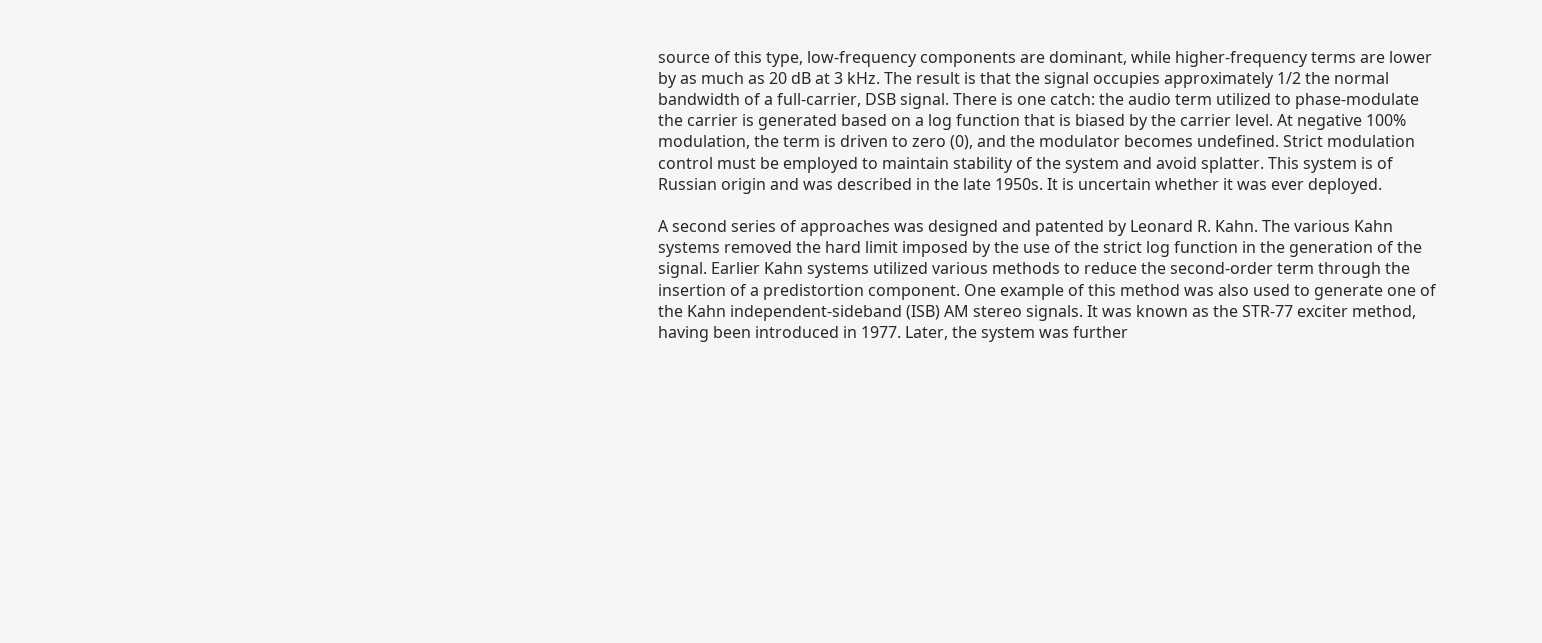source of this type, low-frequency components are dominant, while higher-frequency terms are lower by as much as 20 dB at 3 kHz. The result is that the signal occupies approximately 1/2 the normal bandwidth of a full-carrier, DSB signal. There is one catch: the audio term utilized to phase-modulate the carrier is generated based on a log function that is biased by the carrier level. At negative 100% modulation, the term is driven to zero (0), and the modulator becomes undefined. Strict modulation control must be employed to maintain stability of the system and avoid splatter. This system is of Russian origin and was described in the late 1950s. It is uncertain whether it was ever deployed.

A second series of approaches was designed and patented by Leonard R. Kahn. The various Kahn systems removed the hard limit imposed by the use of the strict log function in the generation of the signal. Earlier Kahn systems utilized various methods to reduce the second-order term through the insertion of a predistortion component. One example of this method was also used to generate one of the Kahn independent-sideband (ISB) AM stereo signals. It was known as the STR-77 exciter method, having been introduced in 1977. Later, the system was further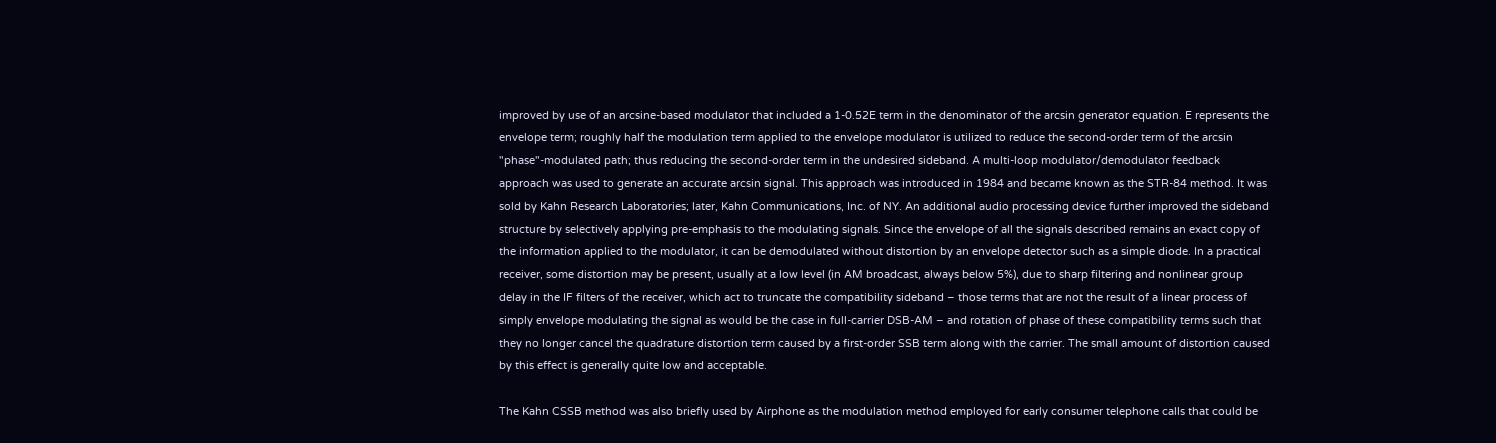improved by use of an arcsine-based modulator that included a 1-0.52E term in the denominator of the arcsin generator equation. E represents the envelope term; roughly half the modulation term applied to the envelope modulator is utilized to reduce the second-order term of the arcsin "phase"-modulated path; thus reducing the second-order term in the undesired sideband. A multi-loop modulator/demodulator feedback approach was used to generate an accurate arcsin signal. This approach was introduced in 1984 and became known as the STR-84 method. It was sold by Kahn Research Laboratories; later, Kahn Communications, Inc. of NY. An additional audio processing device further improved the sideband structure by selectively applying pre-emphasis to the modulating signals. Since the envelope of all the signals described remains an exact copy of the information applied to the modulator, it can be demodulated without distortion by an envelope detector such as a simple diode. In a practical receiver, some distortion may be present, usually at a low level (in AM broadcast, always below 5%), due to sharp filtering and nonlinear group delay in the IF filters of the receiver, which act to truncate the compatibility sideband – those terms that are not the result of a linear process of simply envelope modulating the signal as would be the case in full-carrier DSB-AM – and rotation of phase of these compatibility terms such that they no longer cancel the quadrature distortion term caused by a first-order SSB term along with the carrier. The small amount of distortion caused by this effect is generally quite low and acceptable.

The Kahn CSSB method was also briefly used by Airphone as the modulation method employed for early consumer telephone calls that could be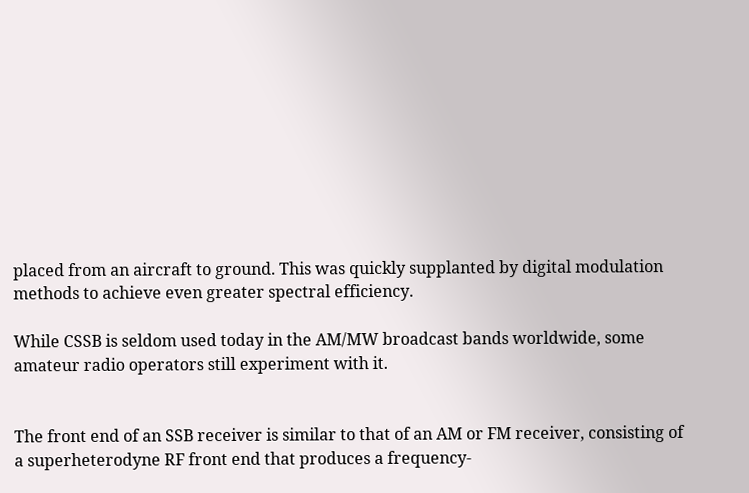placed from an aircraft to ground. This was quickly supplanted by digital modulation methods to achieve even greater spectral efficiency.

While CSSB is seldom used today in the AM/MW broadcast bands worldwide, some amateur radio operators still experiment with it.


The front end of an SSB receiver is similar to that of an AM or FM receiver, consisting of a superheterodyne RF front end that produces a frequency-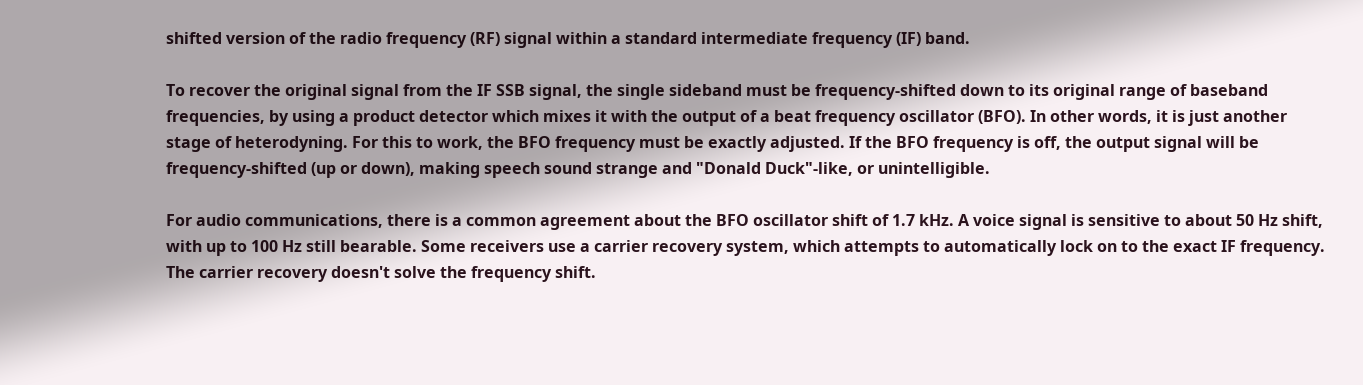shifted version of the radio frequency (RF) signal within a standard intermediate frequency (IF) band.

To recover the original signal from the IF SSB signal, the single sideband must be frequency-shifted down to its original range of baseband frequencies, by using a product detector which mixes it with the output of a beat frequency oscillator (BFO). In other words, it is just another stage of heterodyning. For this to work, the BFO frequency must be exactly adjusted. If the BFO frequency is off, the output signal will be frequency-shifted (up or down), making speech sound strange and "Donald Duck"-like, or unintelligible.

For audio communications, there is a common agreement about the BFO oscillator shift of 1.7 kHz. A voice signal is sensitive to about 50 Hz shift, with up to 100 Hz still bearable. Some receivers use a carrier recovery system, which attempts to automatically lock on to the exact IF frequency. The carrier recovery doesn't solve the frequency shift.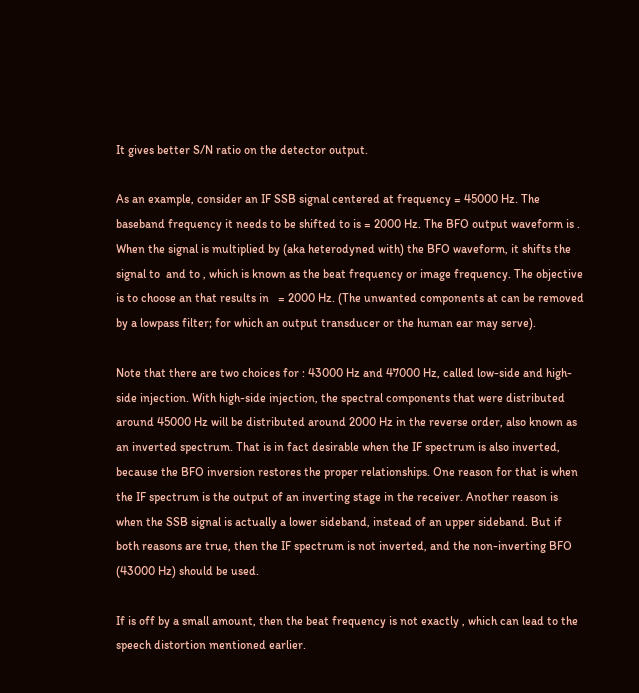It gives better S/N ratio on the detector output.

As an example, consider an IF SSB signal centered at frequency = 45000 Hz. The baseband frequency it needs to be shifted to is = 2000 Hz. The BFO output waveform is . When the signal is multiplied by (aka heterodyned with) the BFO waveform, it shifts the signal to  and to , which is known as the beat frequency or image frequency. The objective is to choose an that results in   = 2000 Hz. (The unwanted components at can be removed by a lowpass filter; for which an output transducer or the human ear may serve).

Note that there are two choices for : 43000 Hz and 47000 Hz, called low-side and high-side injection. With high-side injection, the spectral components that were distributed around 45000 Hz will be distributed around 2000 Hz in the reverse order, also known as an inverted spectrum. That is in fact desirable when the IF spectrum is also inverted, because the BFO inversion restores the proper relationships. One reason for that is when the IF spectrum is the output of an inverting stage in the receiver. Another reason is when the SSB signal is actually a lower sideband, instead of an upper sideband. But if both reasons are true, then the IF spectrum is not inverted, and the non-inverting BFO (43000 Hz) should be used.

If is off by a small amount, then the beat frequency is not exactly , which can lead to the speech distortion mentioned earlier.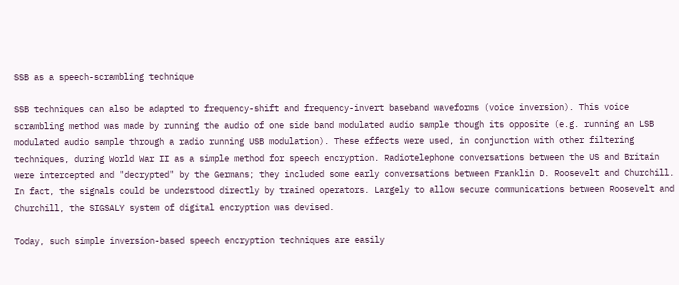SSB as a speech-scrambling technique

SSB techniques can also be adapted to frequency-shift and frequency-invert baseband waveforms (voice inversion). This voice scrambling method was made by running the audio of one side band modulated audio sample though its opposite (e.g. running an LSB modulated audio sample through a radio running USB modulation). These effects were used, in conjunction with other filtering techniques, during World War II as a simple method for speech encryption. Radiotelephone conversations between the US and Britain were intercepted and "decrypted" by the Germans; they included some early conversations between Franklin D. Roosevelt and Churchill. In fact, the signals could be understood directly by trained operators. Largely to allow secure communications between Roosevelt and Churchill, the SIGSALY system of digital encryption was devised.

Today, such simple inversion-based speech encryption techniques are easily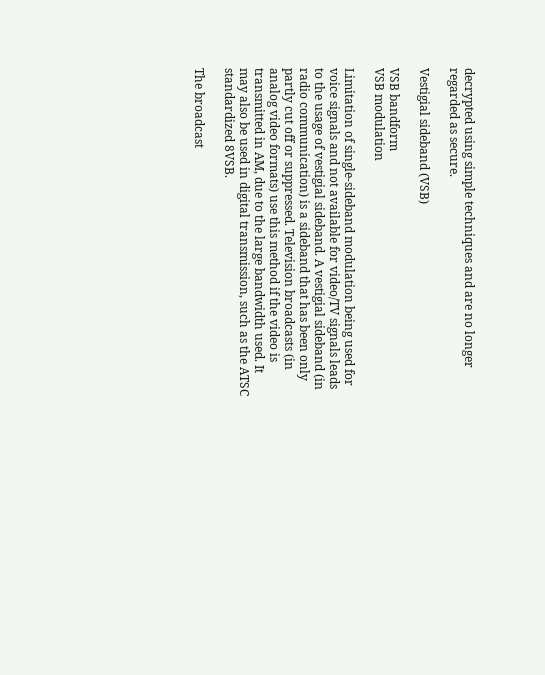decrypted using simple techniques and are no longer regarded as secure.

Vestigial sideband (VSB)

VSB bandform
VSB modulation

Limitation of single-sideband modulation being used for voice signals and not available for video/TV signals leads to the usage of vestigial sideband. A vestigial sideband (in radio communication) is a sideband that has been only partly cut off or suppressed. Television broadcasts (in analog video formats) use this method if the video is transmitted in AM, due to the large bandwidth used. It may also be used in digital transmission, such as the ATSC standardized 8VSB.

The broadcast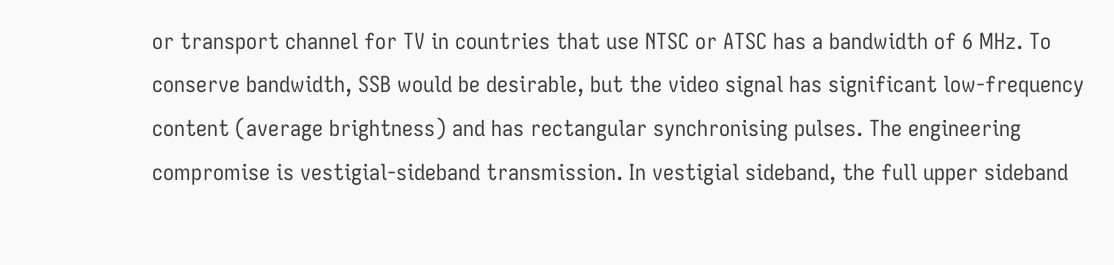or transport channel for TV in countries that use NTSC or ATSC has a bandwidth of 6 MHz. To conserve bandwidth, SSB would be desirable, but the video signal has significant low-frequency content (average brightness) and has rectangular synchronising pulses. The engineering compromise is vestigial-sideband transmission. In vestigial sideband, the full upper sideband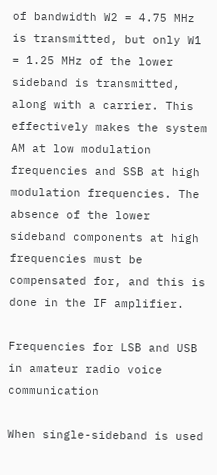of bandwidth W2 = 4.75 MHz is transmitted, but only W1 = 1.25 MHz of the lower sideband is transmitted, along with a carrier. This effectively makes the system AM at low modulation frequencies and SSB at high modulation frequencies. The absence of the lower sideband components at high frequencies must be compensated for, and this is done in the IF amplifier.

Frequencies for LSB and USB in amateur radio voice communication

When single-sideband is used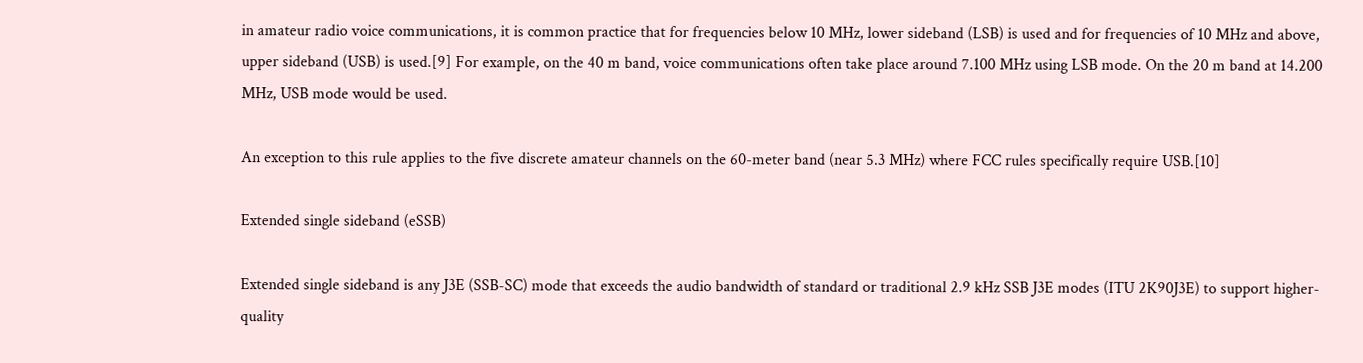in amateur radio voice communications, it is common practice that for frequencies below 10 MHz, lower sideband (LSB) is used and for frequencies of 10 MHz and above, upper sideband (USB) is used.[9] For example, on the 40 m band, voice communications often take place around 7.100 MHz using LSB mode. On the 20 m band at 14.200 MHz, USB mode would be used.

An exception to this rule applies to the five discrete amateur channels on the 60-meter band (near 5.3 MHz) where FCC rules specifically require USB.[10]

Extended single sideband (eSSB)

Extended single sideband is any J3E (SSB-SC) mode that exceeds the audio bandwidth of standard or traditional 2.9 kHz SSB J3E modes (ITU 2K90J3E) to support higher-quality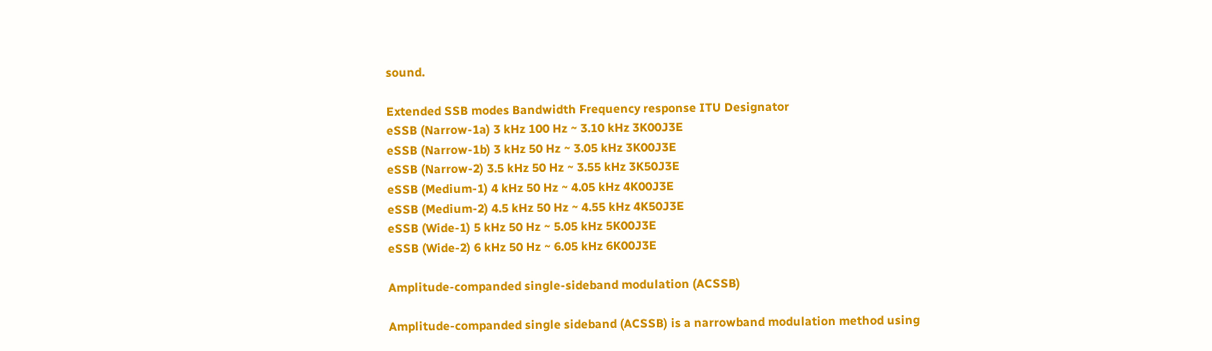sound.

Extended SSB modes Bandwidth Frequency response ITU Designator
eSSB (Narrow-1a) 3 kHz 100 Hz ~ 3.10 kHz 3K00J3E
eSSB (Narrow-1b) 3 kHz 50 Hz ~ 3.05 kHz 3K00J3E
eSSB (Narrow-2) 3.5 kHz 50 Hz ~ 3.55 kHz 3K50J3E
eSSB (Medium-1) 4 kHz 50 Hz ~ 4.05 kHz 4K00J3E
eSSB (Medium-2) 4.5 kHz 50 Hz ~ 4.55 kHz 4K50J3E
eSSB (Wide-1) 5 kHz 50 Hz ~ 5.05 kHz 5K00J3E
eSSB (Wide-2) 6 kHz 50 Hz ~ 6.05 kHz 6K00J3E

Amplitude-companded single-sideband modulation (ACSSB)

Amplitude-companded single sideband (ACSSB) is a narrowband modulation method using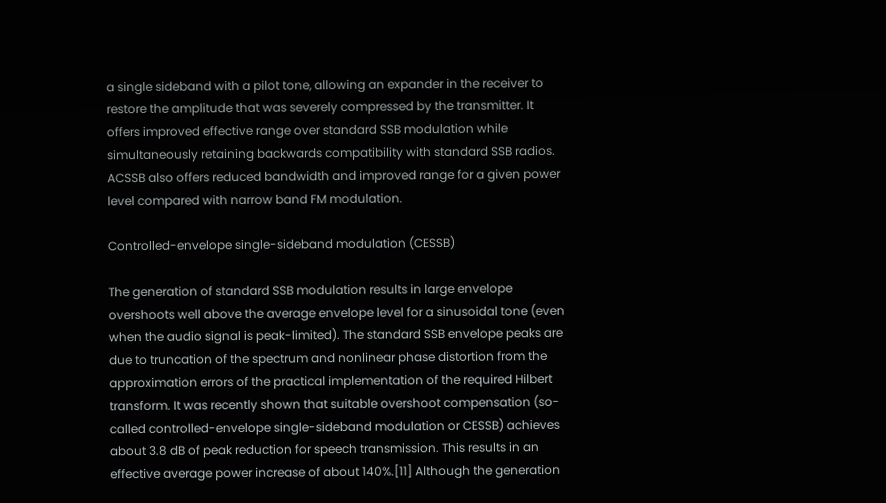a single sideband with a pilot tone, allowing an expander in the receiver to restore the amplitude that was severely compressed by the transmitter. It offers improved effective range over standard SSB modulation while simultaneously retaining backwards compatibility with standard SSB radios. ACSSB also offers reduced bandwidth and improved range for a given power level compared with narrow band FM modulation.

Controlled-envelope single-sideband modulation (CESSB)

The generation of standard SSB modulation results in large envelope overshoots well above the average envelope level for a sinusoidal tone (even when the audio signal is peak-limited). The standard SSB envelope peaks are due to truncation of the spectrum and nonlinear phase distortion from the approximation errors of the practical implementation of the required Hilbert transform. It was recently shown that suitable overshoot compensation (so-called controlled-envelope single-sideband modulation or CESSB) achieves about 3.8 dB of peak reduction for speech transmission. This results in an effective average power increase of about 140%.[11] Although the generation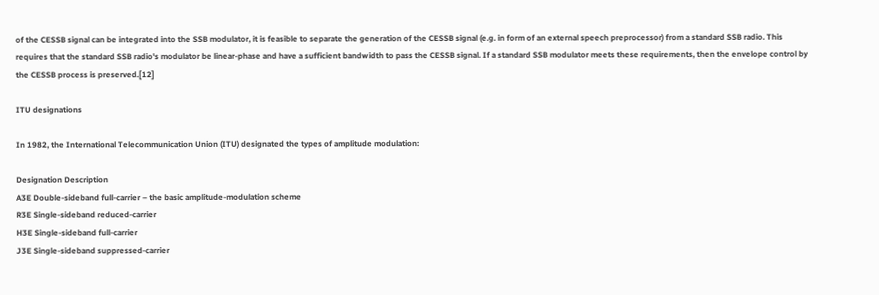of the CESSB signal can be integrated into the SSB modulator, it is feasible to separate the generation of the CESSB signal (e.g. in form of an external speech preprocessor) from a standard SSB radio. This requires that the standard SSB radio's modulator be linear-phase and have a sufficient bandwidth to pass the CESSB signal. If a standard SSB modulator meets these requirements, then the envelope control by the CESSB process is preserved.[12]

ITU designations

In 1982, the International Telecommunication Union (ITU) designated the types of amplitude modulation:

Designation Description
A3E Double-sideband full-carrier – the basic amplitude-modulation scheme
R3E Single-sideband reduced-carrier
H3E Single-sideband full-carrier
J3E Single-sideband suppressed-carrier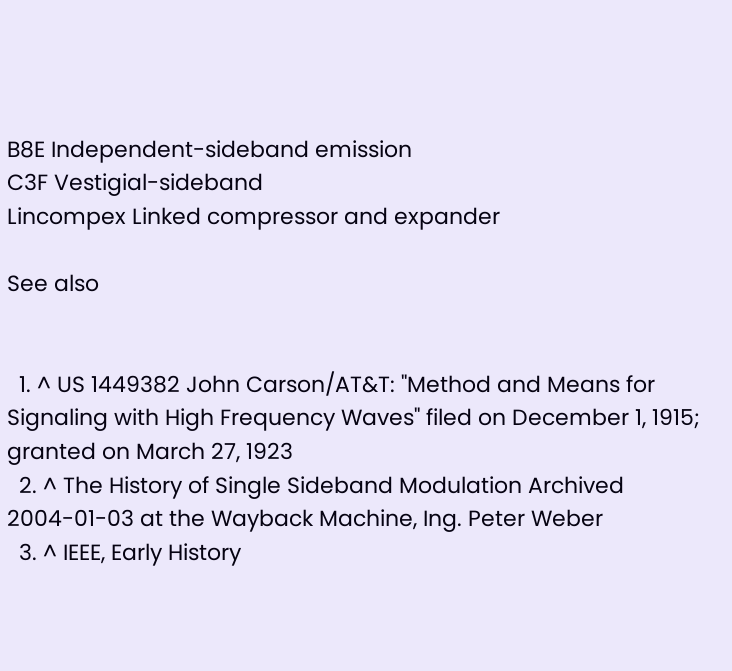B8E Independent-sideband emission
C3F Vestigial-sideband
Lincompex Linked compressor and expander

See also


  1. ^ US 1449382 John Carson/AT&T: "Method and Means for Signaling with High Frequency Waves" filed on December 1, 1915; granted on March 27, 1923
  2. ^ The History of Single Sideband Modulation Archived 2004-01-03 at the Wayback Machine, Ing. Peter Weber
  3. ^ IEEE, Early History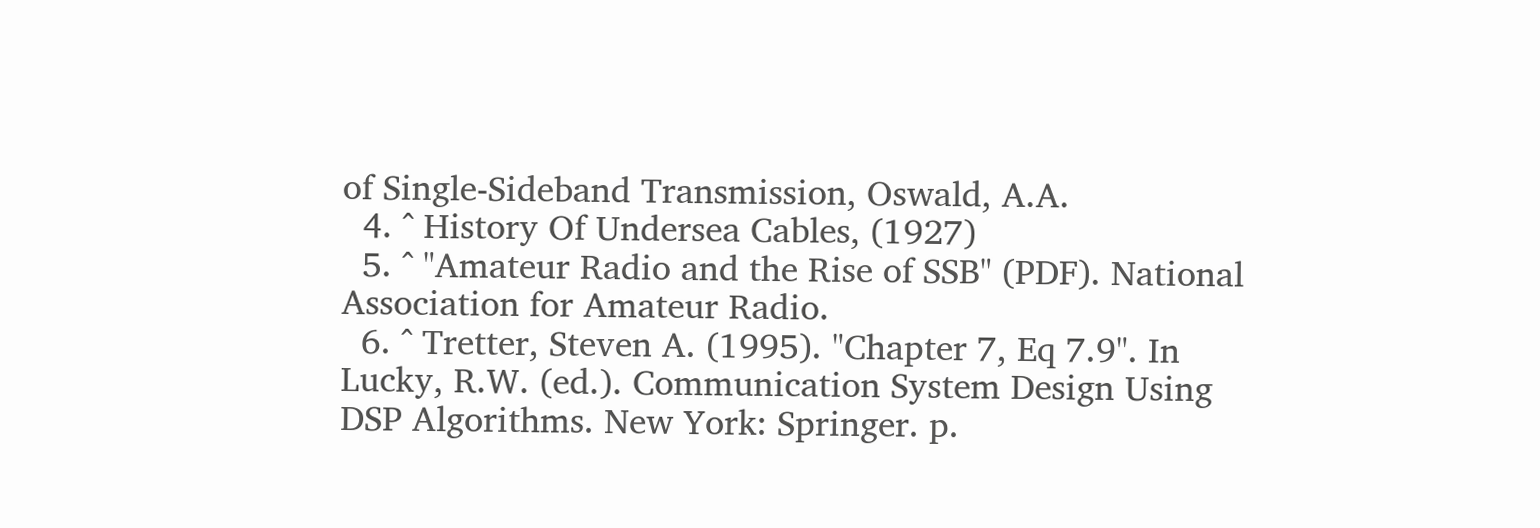of Single-Sideband Transmission, Oswald, A.A.
  4. ^ History Of Undersea Cables, (1927)
  5. ^ "Amateur Radio and the Rise of SSB" (PDF). National Association for Amateur Radio.
  6. ^ Tretter, Steven A. (1995). "Chapter 7, Eq 7.9". In Lucky, R.W. (ed.). Communication System Design Using DSP Algorithms. New York: Springer. p.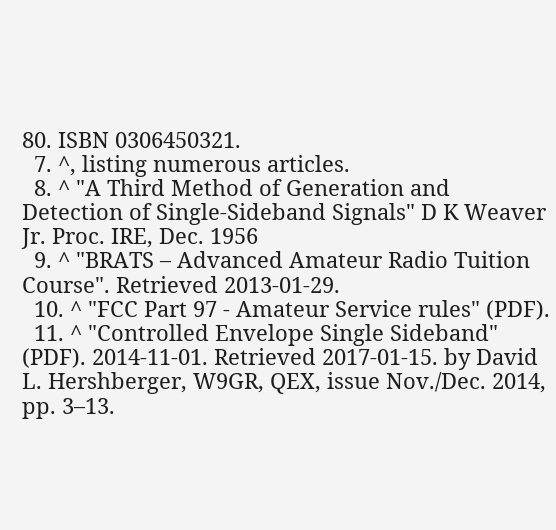80. ISBN 0306450321.
  7. ^, listing numerous articles.
  8. ^ "A Third Method of Generation and Detection of Single-Sideband Signals" D K Weaver Jr. Proc. IRE, Dec. 1956
  9. ^ "BRATS – Advanced Amateur Radio Tuition Course". Retrieved 2013-01-29.
  10. ^ "FCC Part 97 - Amateur Service rules" (PDF).
  11. ^ "Controlled Envelope Single Sideband" (PDF). 2014-11-01. Retrieved 2017-01-15. by David L. Hershberger, W9GR, QEX, issue Nov./Dec. 2014, pp. 3–13.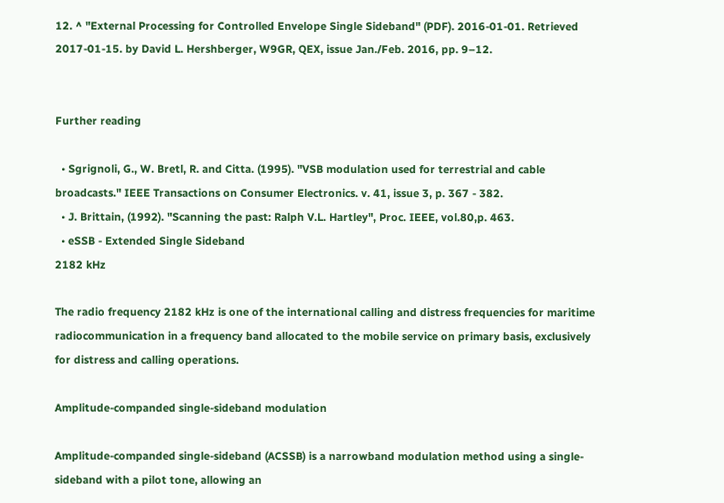12. ^ "External Processing for Controlled Envelope Single Sideband" (PDF). 2016-01-01. Retrieved 2017-01-15. by David L. Hershberger, W9GR, QEX, issue Jan./Feb. 2016, pp. 9–12.


Further reading

  • Sgrignoli, G., W. Bretl, R. and Citta. (1995). "VSB modulation used for terrestrial and cable broadcasts." IEEE Transactions on Consumer Electronics. v. 41, issue 3, p. 367 - 382.
  • J. Brittain, (1992). "Scanning the past: Ralph V.L. Hartley", Proc. IEEE, vol.80,p. 463.
  • eSSB - Extended Single Sideband
2182 kHz

The radio frequency 2182 kHz is one of the international calling and distress frequencies for maritime radiocommunication in a frequency band allocated to the mobile service on primary basis, exclusively for distress and calling operations.

Amplitude-companded single-sideband modulation

Amplitude-companded single-sideband (ACSSB) is a narrowband modulation method using a single-sideband with a pilot tone, allowing an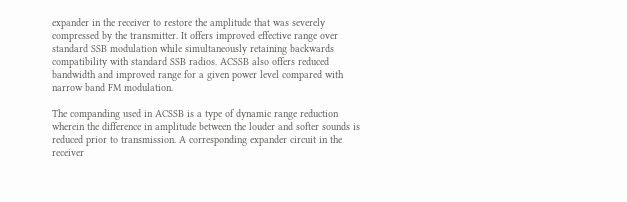expander in the receiver to restore the amplitude that was severely compressed by the transmitter. It offers improved effective range over standard SSB modulation while simultaneously retaining backwards compatibility with standard SSB radios. ACSSB also offers reduced bandwidth and improved range for a given power level compared with narrow band FM modulation.

The companding used in ACSSB is a type of dynamic range reduction wherein the difference in amplitude between the louder and softer sounds is reduced prior to transmission. A corresponding expander circuit in the receiver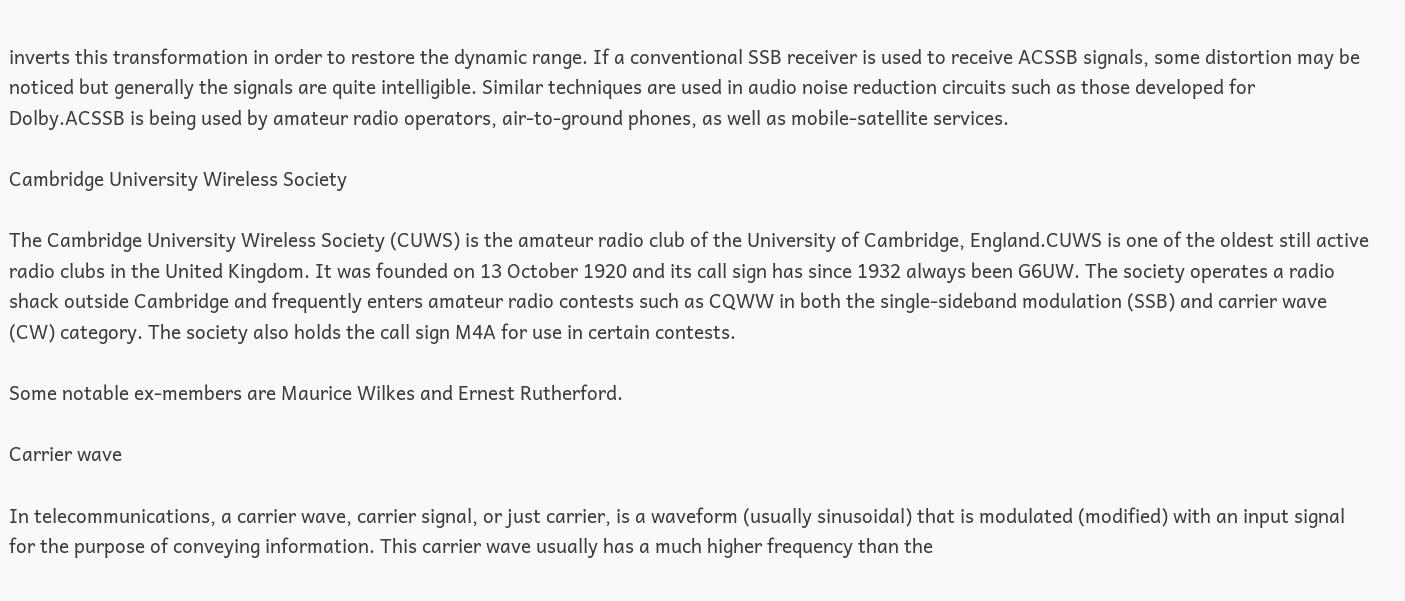inverts this transformation in order to restore the dynamic range. If a conventional SSB receiver is used to receive ACSSB signals, some distortion may be noticed but generally the signals are quite intelligible. Similar techniques are used in audio noise reduction circuits such as those developed for Dolby.ACSSB is being used by amateur radio operators, air-to-ground phones, as well as mobile-satellite services.

Cambridge University Wireless Society

The Cambridge University Wireless Society (CUWS) is the amateur radio club of the University of Cambridge, England.CUWS is one of the oldest still active radio clubs in the United Kingdom. It was founded on 13 October 1920 and its call sign has since 1932 always been G6UW. The society operates a radio shack outside Cambridge and frequently enters amateur radio contests such as CQWW in both the single-sideband modulation (SSB) and carrier wave (CW) category. The society also holds the call sign M4A for use in certain contests.

Some notable ex-members are Maurice Wilkes and Ernest Rutherford.

Carrier wave

In telecommunications, a carrier wave, carrier signal, or just carrier, is a waveform (usually sinusoidal) that is modulated (modified) with an input signal for the purpose of conveying information. This carrier wave usually has a much higher frequency than the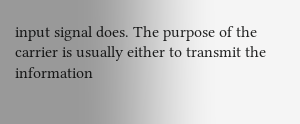input signal does. The purpose of the carrier is usually either to transmit the information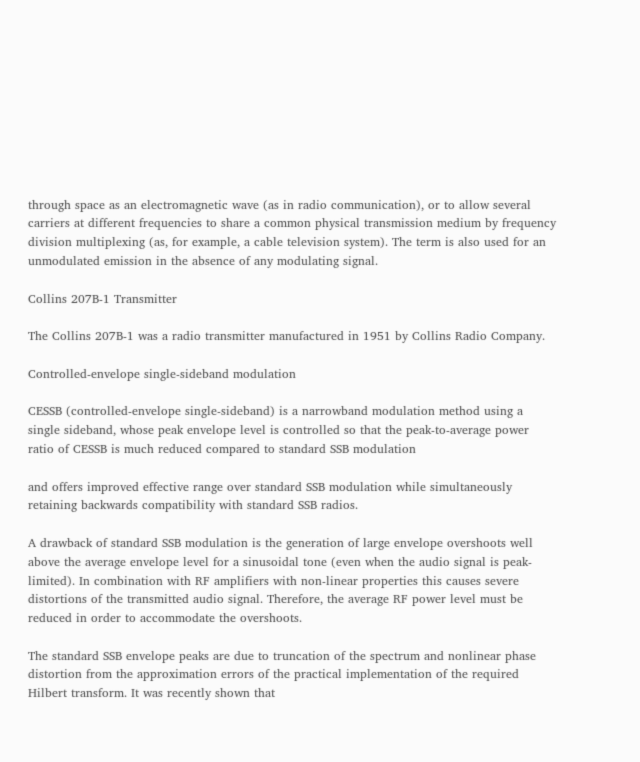through space as an electromagnetic wave (as in radio communication), or to allow several carriers at different frequencies to share a common physical transmission medium by frequency division multiplexing (as, for example, a cable television system). The term is also used for an unmodulated emission in the absence of any modulating signal.

Collins 207B-1 Transmitter

The Collins 207B-1 was a radio transmitter manufactured in 1951 by Collins Radio Company.

Controlled-envelope single-sideband modulation

CESSB (controlled-envelope single-sideband) is a narrowband modulation method using a single sideband, whose peak envelope level is controlled so that the peak-to-average power ratio of CESSB is much reduced compared to standard SSB modulation

and offers improved effective range over standard SSB modulation while simultaneously retaining backwards compatibility with standard SSB radios.

A drawback of standard SSB modulation is the generation of large envelope overshoots well above the average envelope level for a sinusoidal tone (even when the audio signal is peak-limited). In combination with RF amplifiers with non-linear properties this causes severe distortions of the transmitted audio signal. Therefore, the average RF power level must be reduced in order to accommodate the overshoots.

The standard SSB envelope peaks are due to truncation of the spectrum and nonlinear phase distortion from the approximation errors of the practical implementation of the required Hilbert transform. It was recently shown that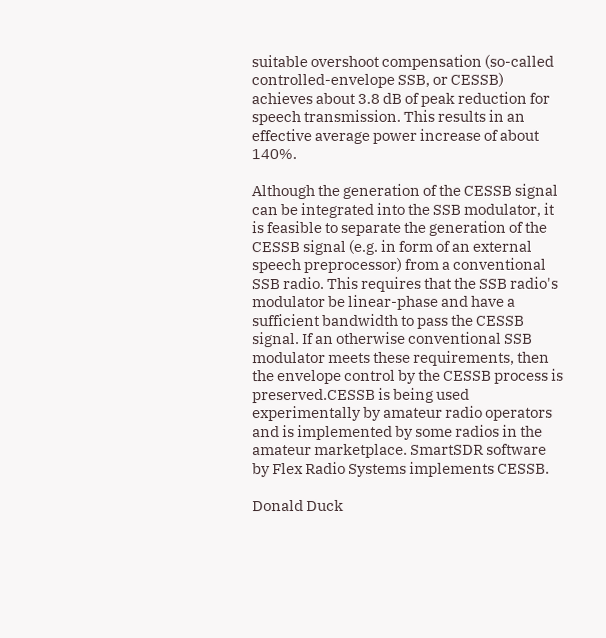suitable overshoot compensation (so-called controlled-envelope SSB, or CESSB) achieves about 3.8 dB of peak reduction for speech transmission. This results in an effective average power increase of about 140%.

Although the generation of the CESSB signal can be integrated into the SSB modulator, it is feasible to separate the generation of the CESSB signal (e.g. in form of an external speech preprocessor) from a conventional SSB radio. This requires that the SSB radio's modulator be linear-phase and have a sufficient bandwidth to pass the CESSB signal. If an otherwise conventional SSB modulator meets these requirements, then the envelope control by the CESSB process is preserved.CESSB is being used experimentally by amateur radio operators and is implemented by some radios in the amateur marketplace. SmartSDR software by Flex Radio Systems implements CESSB.

Donald Duck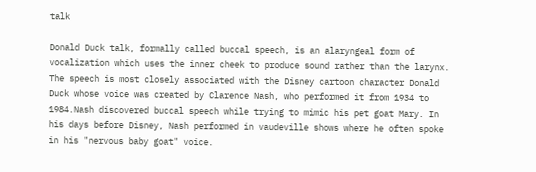talk

Donald Duck talk, formally called buccal speech, is an alaryngeal form of vocalization which uses the inner cheek to produce sound rather than the larynx. The speech is most closely associated with the Disney cartoon character Donald Duck whose voice was created by Clarence Nash, who performed it from 1934 to 1984.Nash discovered buccal speech while trying to mimic his pet goat Mary. In his days before Disney, Nash performed in vaudeville shows where he often spoke in his "nervous baby goat" voice.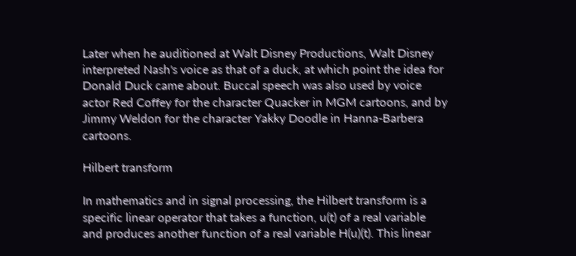Later when he auditioned at Walt Disney Productions, Walt Disney interpreted Nash's voice as that of a duck, at which point the idea for Donald Duck came about. Buccal speech was also used by voice actor Red Coffey for the character Quacker in MGM cartoons, and by Jimmy Weldon for the character Yakky Doodle in Hanna-Barbera cartoons.

Hilbert transform

In mathematics and in signal processing, the Hilbert transform is a specific linear operator that takes a function, u(t) of a real variable and produces another function of a real variable H(u)(t). This linear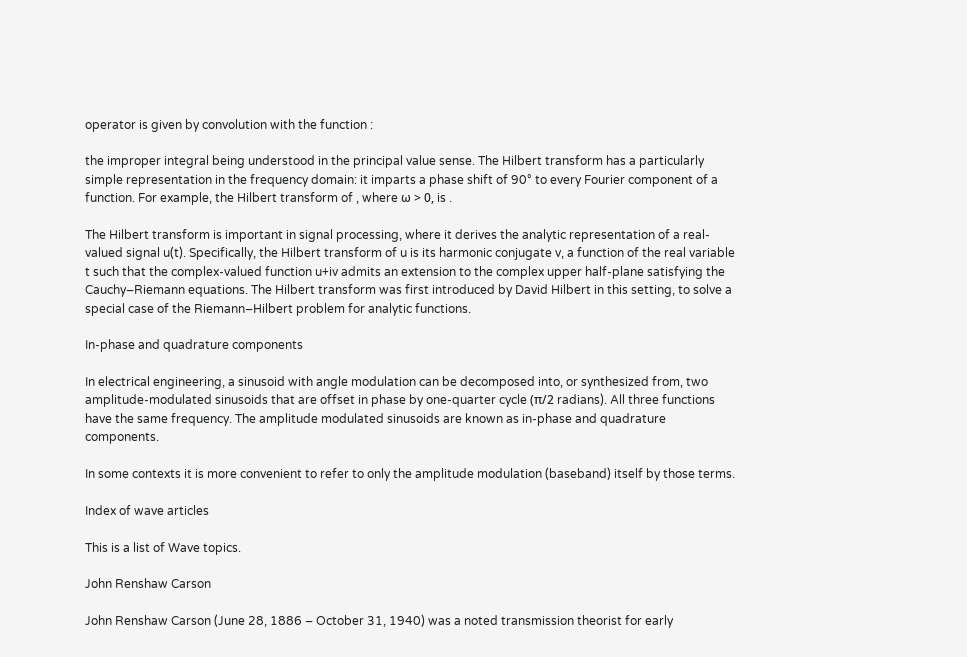operator is given by convolution with the function :

the improper integral being understood in the principal value sense. The Hilbert transform has a particularly simple representation in the frequency domain: it imparts a phase shift of 90° to every Fourier component of a function. For example, the Hilbert transform of , where ω > 0, is .

The Hilbert transform is important in signal processing, where it derives the analytic representation of a real-valued signal u(t). Specifically, the Hilbert transform of u is its harmonic conjugate v, a function of the real variable t such that the complex-valued function u+iv admits an extension to the complex upper half-plane satisfying the Cauchy–Riemann equations. The Hilbert transform was first introduced by David Hilbert in this setting, to solve a special case of the Riemann–Hilbert problem for analytic functions.

In-phase and quadrature components

In electrical engineering, a sinusoid with angle modulation can be decomposed into, or synthesized from, two amplitude-modulated sinusoids that are offset in phase by one-quarter cycle (π/2 radians). All three functions have the same frequency. The amplitude modulated sinusoids are known as in-phase and quadrature components.

In some contexts it is more convenient to refer to only the amplitude modulation (baseband) itself by those terms.

Index of wave articles

This is a list of Wave topics.

John Renshaw Carson

John Renshaw Carson (June 28, 1886 – October 31, 1940) was a noted transmission theorist for early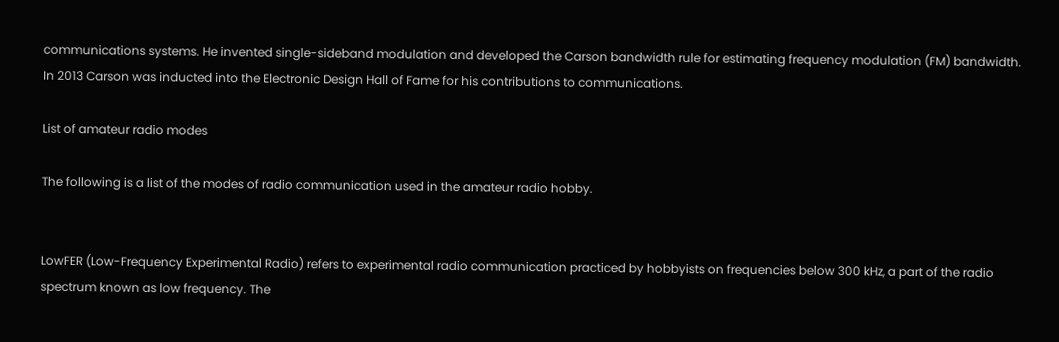communications systems. He invented single-sideband modulation and developed the Carson bandwidth rule for estimating frequency modulation (FM) bandwidth. In 2013 Carson was inducted into the Electronic Design Hall of Fame for his contributions to communications.

List of amateur radio modes

The following is a list of the modes of radio communication used in the amateur radio hobby.


LowFER (Low-Frequency Experimental Radio) refers to experimental radio communication practiced by hobbyists on frequencies below 300 kHz, a part of the radio spectrum known as low frequency. The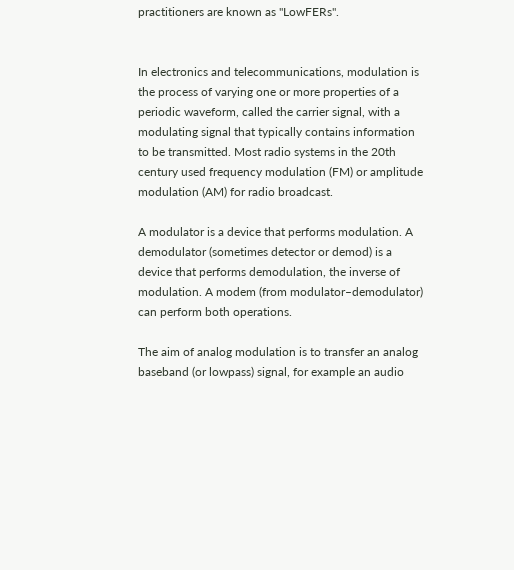practitioners are known as "LowFERs".


In electronics and telecommunications, modulation is the process of varying one or more properties of a periodic waveform, called the carrier signal, with a modulating signal that typically contains information to be transmitted. Most radio systems in the 20th century used frequency modulation (FM) or amplitude modulation (AM) for radio broadcast.

A modulator is a device that performs modulation. A demodulator (sometimes detector or demod) is a device that performs demodulation, the inverse of modulation. A modem (from modulator–demodulator) can perform both operations.

The aim of analog modulation is to transfer an analog baseband (or lowpass) signal, for example an audio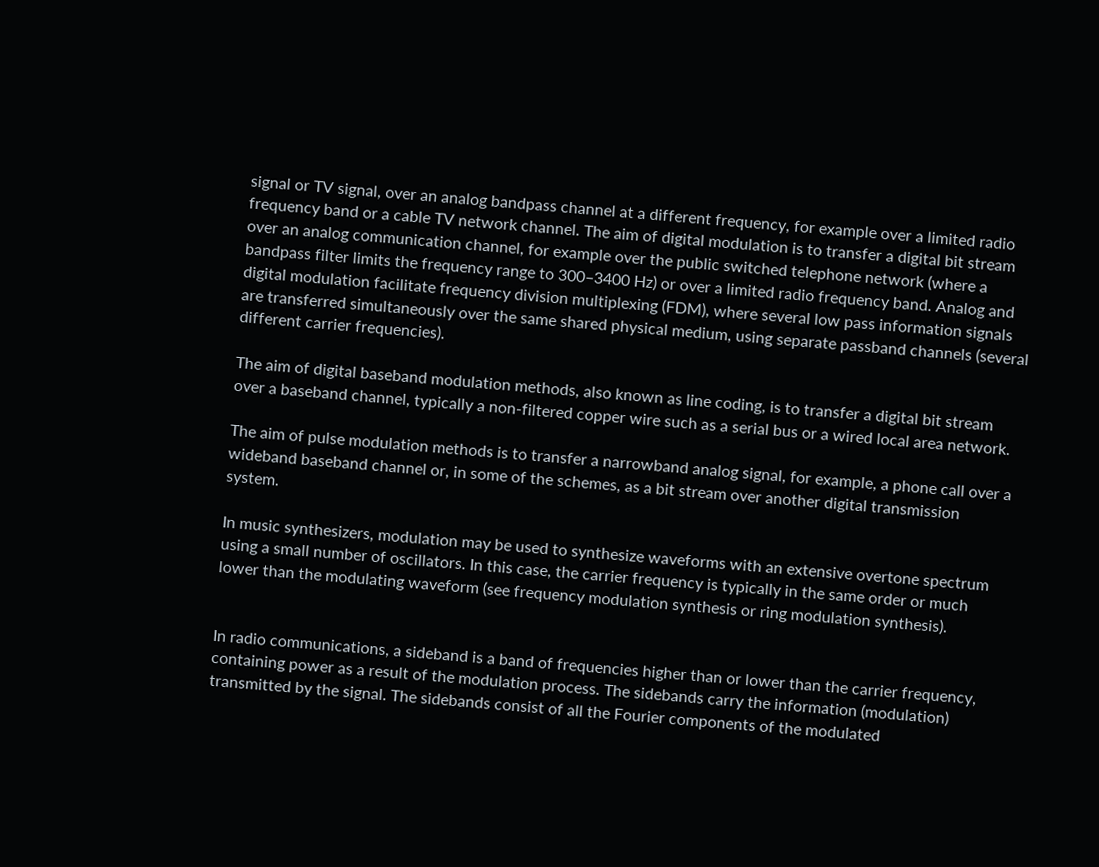signal or TV signal, over an analog bandpass channel at a different frequency, for example over a limited radio frequency band or a cable TV network channel. The aim of digital modulation is to transfer a digital bit stream over an analog communication channel, for example over the public switched telephone network (where a bandpass filter limits the frequency range to 300–3400 Hz) or over a limited radio frequency band. Analog and digital modulation facilitate frequency division multiplexing (FDM), where several low pass information signals are transferred simultaneously over the same shared physical medium, using separate passband channels (several different carrier frequencies).

The aim of digital baseband modulation methods, also known as line coding, is to transfer a digital bit stream over a baseband channel, typically a non-filtered copper wire such as a serial bus or a wired local area network.

The aim of pulse modulation methods is to transfer a narrowband analog signal, for example, a phone call over a wideband baseband channel or, in some of the schemes, as a bit stream over another digital transmission system.

In music synthesizers, modulation may be used to synthesize waveforms with an extensive overtone spectrum using a small number of oscillators. In this case, the carrier frequency is typically in the same order or much lower than the modulating waveform (see frequency modulation synthesis or ring modulation synthesis).


In radio communications, a sideband is a band of frequencies higher than or lower than the carrier frequency, containing power as a result of the modulation process. The sidebands carry the information (modulation) transmitted by the signal. The sidebands consist of all the Fourier components of the modulated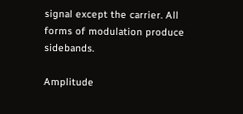signal except the carrier. All forms of modulation produce sidebands.

Amplitude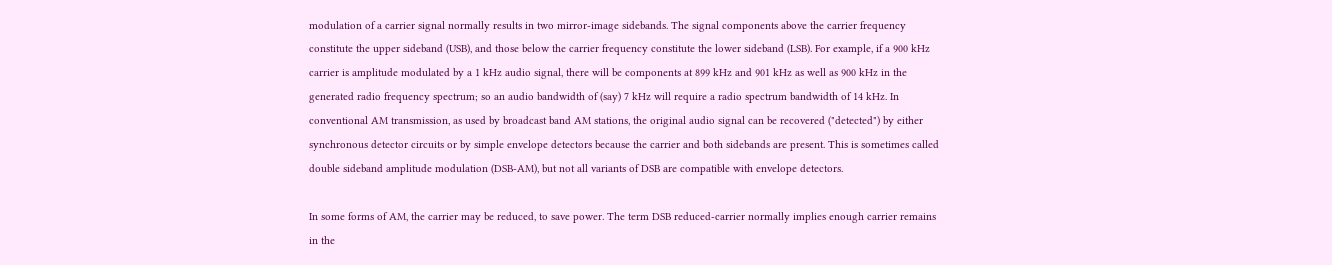modulation of a carrier signal normally results in two mirror-image sidebands. The signal components above the carrier frequency constitute the upper sideband (USB), and those below the carrier frequency constitute the lower sideband (LSB). For example, if a 900 kHz carrier is amplitude modulated by a 1 kHz audio signal, there will be components at 899 kHz and 901 kHz as well as 900 kHz in the generated radio frequency spectrum; so an audio bandwidth of (say) 7 kHz will require a radio spectrum bandwidth of 14 kHz. In conventional AM transmission, as used by broadcast band AM stations, the original audio signal can be recovered ("detected") by either synchronous detector circuits or by simple envelope detectors because the carrier and both sidebands are present. This is sometimes called double sideband amplitude modulation (DSB-AM), but not all variants of DSB are compatible with envelope detectors.

In some forms of AM, the carrier may be reduced, to save power. The term DSB reduced-carrier normally implies enough carrier remains in the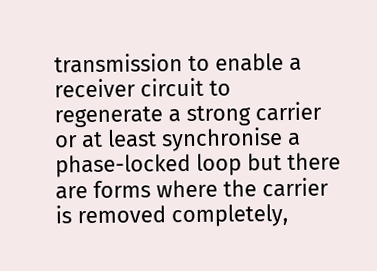transmission to enable a receiver circuit to regenerate a strong carrier or at least synchronise a phase-locked loop but there are forms where the carrier is removed completely,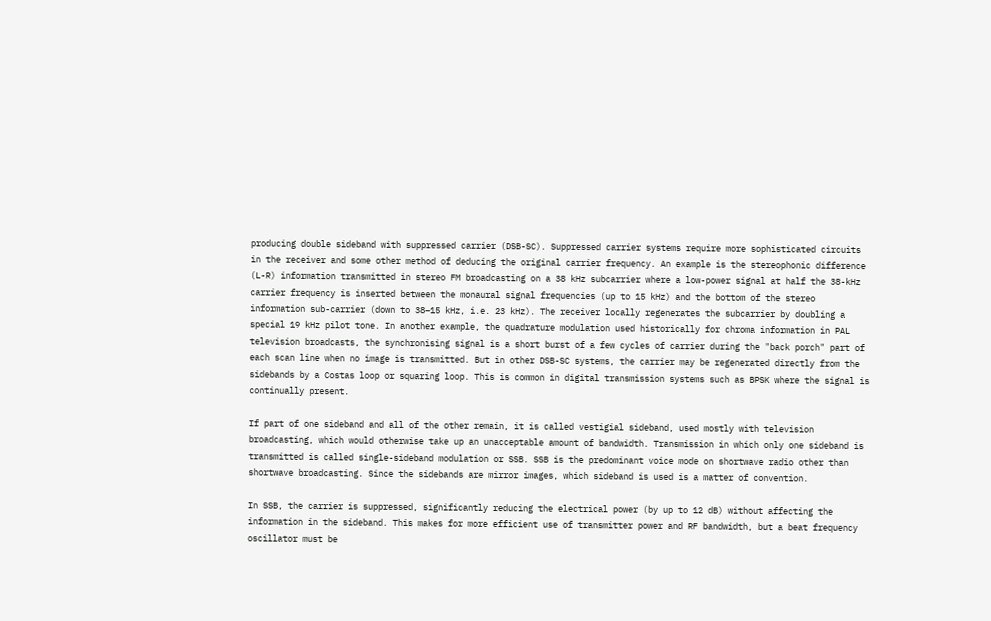producing double sideband with suppressed carrier (DSB-SC). Suppressed carrier systems require more sophisticated circuits in the receiver and some other method of deducing the original carrier frequency. An example is the stereophonic difference (L-R) information transmitted in stereo FM broadcasting on a 38 kHz subcarrier where a low-power signal at half the 38-kHz carrier frequency is inserted between the monaural signal frequencies (up to 15 kHz) and the bottom of the stereo information sub-carrier (down to 38–15 kHz, i.e. 23 kHz). The receiver locally regenerates the subcarrier by doubling a special 19 kHz pilot tone. In another example, the quadrature modulation used historically for chroma information in PAL television broadcasts, the synchronising signal is a short burst of a few cycles of carrier during the "back porch" part of each scan line when no image is transmitted. But in other DSB-SC systems, the carrier may be regenerated directly from the sidebands by a Costas loop or squaring loop. This is common in digital transmission systems such as BPSK where the signal is continually present.

If part of one sideband and all of the other remain, it is called vestigial sideband, used mostly with television broadcasting, which would otherwise take up an unacceptable amount of bandwidth. Transmission in which only one sideband is transmitted is called single-sideband modulation or SSB. SSB is the predominant voice mode on shortwave radio other than shortwave broadcasting. Since the sidebands are mirror images, which sideband is used is a matter of convention.

In SSB, the carrier is suppressed, significantly reducing the electrical power (by up to 12 dB) without affecting the information in the sideband. This makes for more efficient use of transmitter power and RF bandwidth, but a beat frequency oscillator must be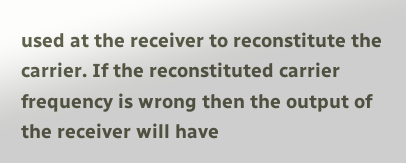used at the receiver to reconstitute the carrier. If the reconstituted carrier frequency is wrong then the output of the receiver will have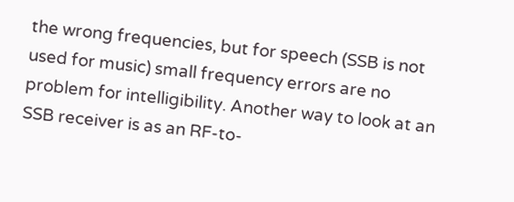the wrong frequencies, but for speech (SSB is not used for music) small frequency errors are no problem for intelligibility. Another way to look at an SSB receiver is as an RF-to-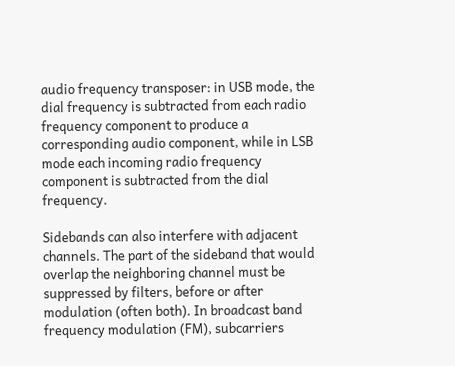audio frequency transposer: in USB mode, the dial frequency is subtracted from each radio frequency component to produce a corresponding audio component, while in LSB mode each incoming radio frequency component is subtracted from the dial frequency.

Sidebands can also interfere with adjacent channels. The part of the sideband that would overlap the neighboring channel must be suppressed by filters, before or after modulation (often both). In broadcast band frequency modulation (FM), subcarriers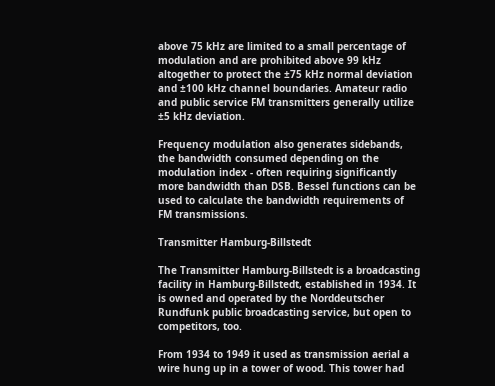above 75 kHz are limited to a small percentage of modulation and are prohibited above 99 kHz altogether to protect the ±75 kHz normal deviation and ±100 kHz channel boundaries. Amateur radio and public service FM transmitters generally utilize ±5 kHz deviation.

Frequency modulation also generates sidebands, the bandwidth consumed depending on the modulation index - often requiring significantly more bandwidth than DSB. Bessel functions can be used to calculate the bandwidth requirements of FM transmissions.

Transmitter Hamburg-Billstedt

The Transmitter Hamburg-Billstedt is a broadcasting facility in Hamburg-Billstedt, established in 1934. It is owned and operated by the Norddeutscher Rundfunk public broadcasting service, but open to competitors, too.

From 1934 to 1949 it used as transmission aerial a wire hung up in a tower of wood. This tower had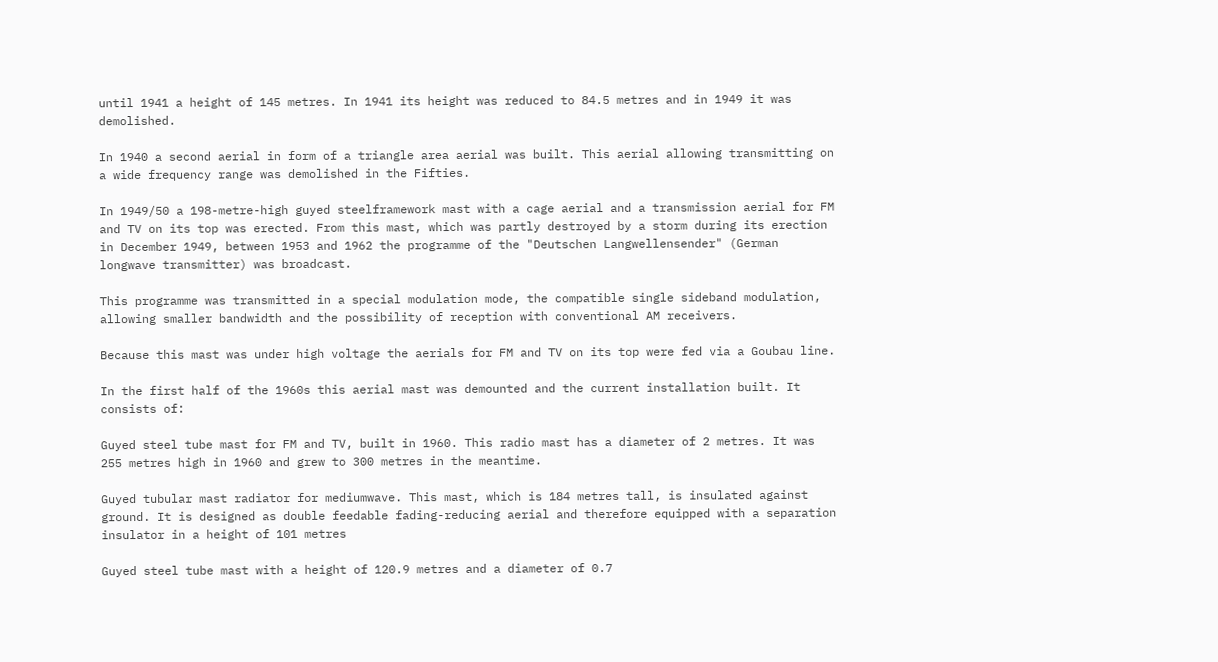until 1941 a height of 145 metres. In 1941 its height was reduced to 84.5 metres and in 1949 it was demolished.

In 1940 a second aerial in form of a triangle area aerial was built. This aerial allowing transmitting on a wide frequency range was demolished in the Fifties.

In 1949/50 a 198-metre-high guyed steelframework mast with a cage aerial and a transmission aerial for FM and TV on its top was erected. From this mast, which was partly destroyed by a storm during its erection in December 1949, between 1953 and 1962 the programme of the "Deutschen Langwellensender" (German longwave transmitter) was broadcast.

This programme was transmitted in a special modulation mode, the compatible single sideband modulation, allowing smaller bandwidth and the possibility of reception with conventional AM receivers.

Because this mast was under high voltage the aerials for FM and TV on its top were fed via a Goubau line.

In the first half of the 1960s this aerial mast was demounted and the current installation built. It consists of:

Guyed steel tube mast for FM and TV, built in 1960. This radio mast has a diameter of 2 metres. It was 255 metres high in 1960 and grew to 300 metres in the meantime.

Guyed tubular mast radiator for mediumwave. This mast, which is 184 metres tall, is insulated against ground. It is designed as double feedable fading-reducing aerial and therefore equipped with a separation insulator in a height of 101 metres

Guyed steel tube mast with a height of 120.9 metres and a diameter of 0.7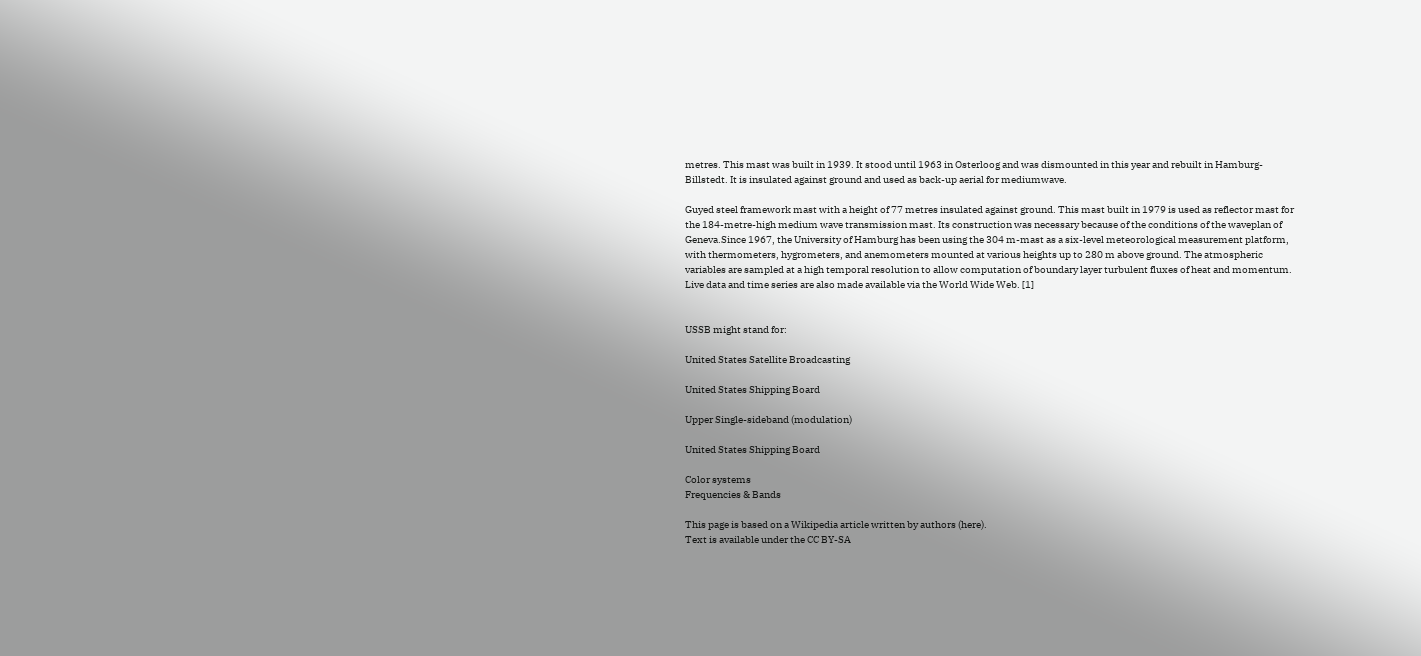metres. This mast was built in 1939. It stood until 1963 in Osterloog and was dismounted in this year and rebuilt in Hamburg-Billstedt. It is insulated against ground and used as back-up aerial for mediumwave.

Guyed steel framework mast with a height of 77 metres insulated against ground. This mast built in 1979 is used as reflector mast for the 184-metre-high medium wave transmission mast. Its construction was necessary because of the conditions of the waveplan of Geneva.Since 1967, the University of Hamburg has been using the 304 m-mast as a six-level meteorological measurement platform, with thermometers, hygrometers, and anemometers mounted at various heights up to 280 m above ground. The atmospheric variables are sampled at a high temporal resolution to allow computation of boundary layer turbulent fluxes of heat and momentum. Live data and time series are also made available via the World Wide Web. [1]


USSB might stand for:

United States Satellite Broadcasting

United States Shipping Board

Upper Single-sideband (modulation)

United States Shipping Board

Color systems
Frequencies & Bands

This page is based on a Wikipedia article written by authors (here).
Text is available under the CC BY-SA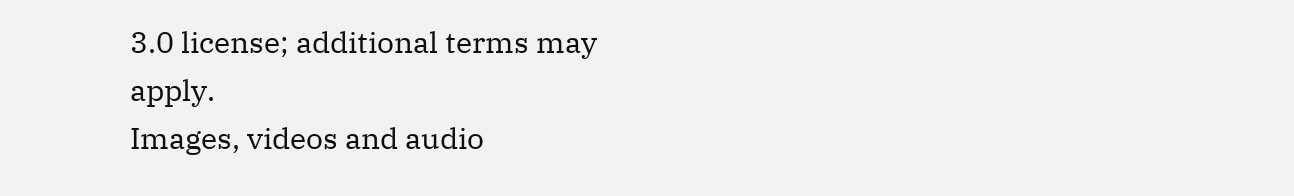3.0 license; additional terms may apply.
Images, videos and audio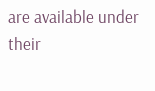are available under their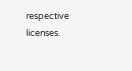respective licenses.